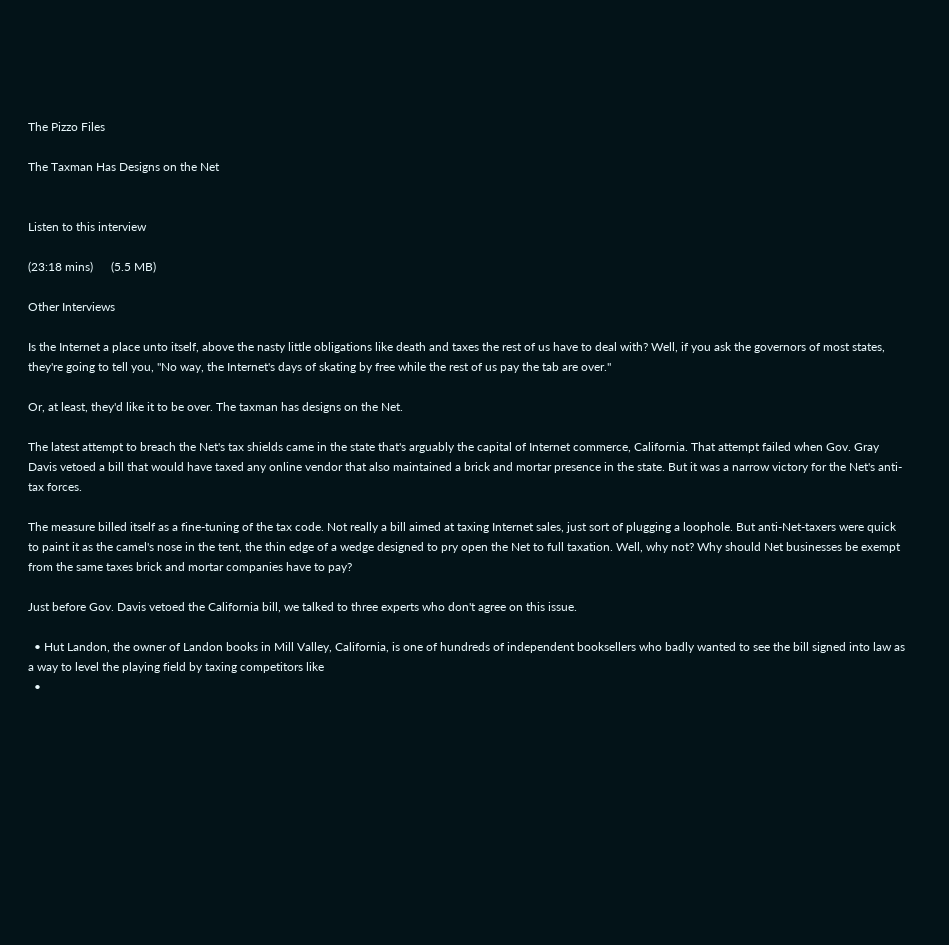The Pizzo Files

The Taxman Has Designs on the Net


Listen to this interview

(23:18 mins)      (5.5 MB)

Other Interviews

Is the Internet a place unto itself, above the nasty little obligations like death and taxes the rest of us have to deal with? Well, if you ask the governors of most states, they're going to tell you, "No way, the Internet's days of skating by free while the rest of us pay the tab are over."

Or, at least, they'd like it to be over. The taxman has designs on the Net.

The latest attempt to breach the Net's tax shields came in the state that's arguably the capital of Internet commerce, California. That attempt failed when Gov. Gray Davis vetoed a bill that would have taxed any online vendor that also maintained a brick and mortar presence in the state. But it was a narrow victory for the Net's anti-tax forces.

The measure billed itself as a fine-tuning of the tax code. Not really a bill aimed at taxing Internet sales, just sort of plugging a loophole. But anti-Net-taxers were quick to paint it as the camel's nose in the tent, the thin edge of a wedge designed to pry open the Net to full taxation. Well, why not? Why should Net businesses be exempt from the same taxes brick and mortar companies have to pay?

Just before Gov. Davis vetoed the California bill, we talked to three experts who don't agree on this issue.

  • Hut Landon, the owner of Landon books in Mill Valley, California, is one of hundreds of independent booksellers who badly wanted to see the bill signed into law as a way to level the playing field by taxing competitors like
  •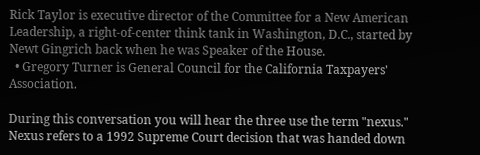Rick Taylor is executive director of the Committee for a New American Leadership, a right-of-center think tank in Washington, D.C., started by Newt Gingrich back when he was Speaker of the House.
  • Gregory Turner is General Council for the California Taxpayers' Association.

During this conversation you will hear the three use the term "nexus." Nexus refers to a 1992 Supreme Court decision that was handed down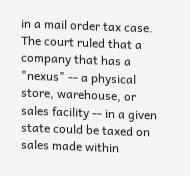in a mail order tax case. The court ruled that a company that has a "nexus" -- a physical store, warehouse, or sales facility -- in a given state could be taxed on sales made within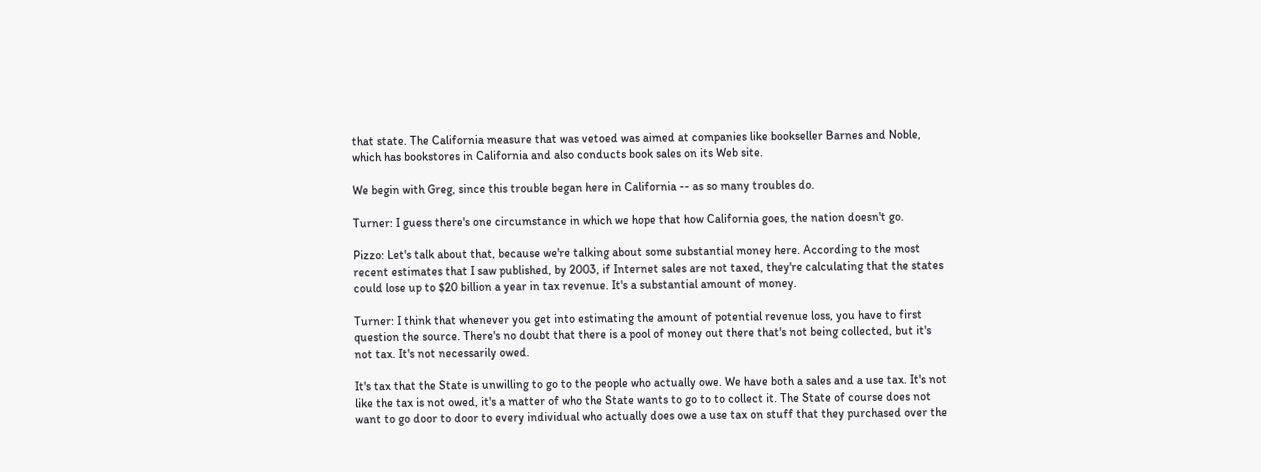that state. The California measure that was vetoed was aimed at companies like bookseller Barnes and Noble, which has bookstores in California and also conducts book sales on its Web site.

We begin with Greg, since this trouble began here in California -- as so many troubles do.

Turner: I guess there's one circumstance in which we hope that how California goes, the nation doesn't go.

Pizzo: Let's talk about that, because we're talking about some substantial money here. According to the most recent estimates that I saw published, by 2003, if Internet sales are not taxed, they're calculating that the states could lose up to $20 billion a year in tax revenue. It's a substantial amount of money.

Turner: I think that whenever you get into estimating the amount of potential revenue loss, you have to first question the source. There's no doubt that there is a pool of money out there that's not being collected, but it's not tax. It's not necessarily owed.

It's tax that the State is unwilling to go to the people who actually owe. We have both a sales and a use tax. It's not like the tax is not owed, it's a matter of who the State wants to go to to collect it. The State of course does not want to go door to door to every individual who actually does owe a use tax on stuff that they purchased over the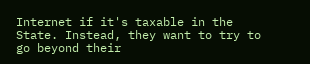Internet if it's taxable in the State. Instead, they want to try to go beyond their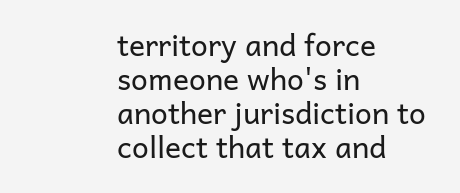territory and force someone who's in another jurisdiction to collect that tax and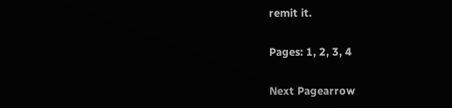remit it.

Pages: 1, 2, 3, 4

Next Pagearrow